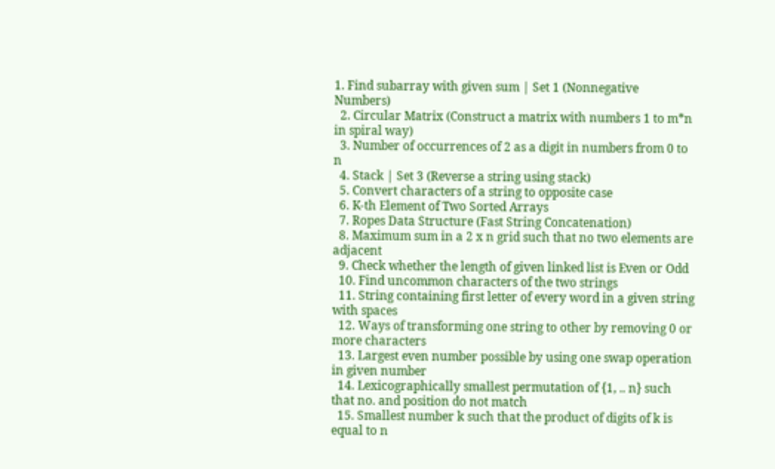1. Find subarray with given sum | Set 1 (Nonnegative Numbers)
  2. Circular Matrix (Construct a matrix with numbers 1 to m*n in spiral way)
  3. Number of occurrences of 2 as a digit in numbers from 0 to n
  4. Stack | Set 3 (Reverse a string using stack)
  5. Convert characters of a string to opposite case
  6. K-th Element of Two Sorted Arrays
  7. Ropes Data Structure (Fast String Concatenation)
  8. Maximum sum in a 2 x n grid such that no two elements are adjacent
  9. Check whether the length of given linked list is Even or Odd
  10. Find uncommon characters of the two strings
  11. String containing first letter of every word in a given string with spaces
  12. Ways of transforming one string to other by removing 0 or more characters
  13. Largest even number possible by using one swap operation in given number
  14. Lexicographically smallest permutation of {1, .. n} such that no. and position do not match
  15. Smallest number k such that the product of digits of k is equal to n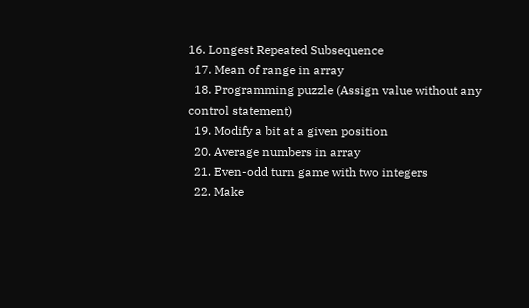16. Longest Repeated Subsequence
  17. Mean of range in array
  18. Programming puzzle (Assign value without any control statement)
  19. Modify a bit at a given position
  20. Average numbers in array
  21. Even-odd turn game with two integers
  22. Make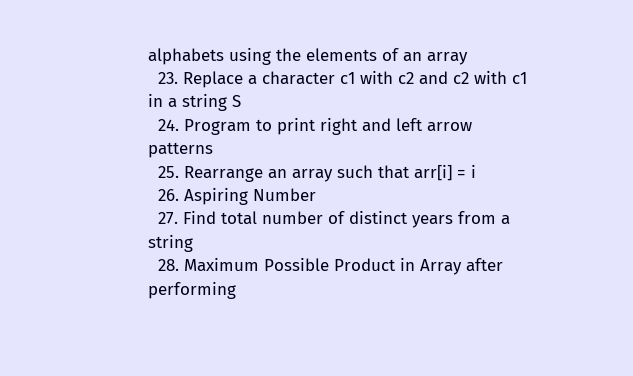alphabets using the elements of an array
  23. Replace a character c1 with c2 and c2 with c1 in a string S
  24. Program to print right and left arrow patterns
  25. Rearrange an array such that arr[i] = i
  26. Aspiring Number
  27. Find total number of distinct years from a string
  28. Maximum Possible Product in Array after performing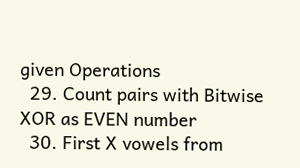given Operations
  29. Count pairs with Bitwise XOR as EVEN number
  30. First X vowels from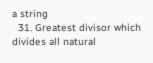a string
  31. Greatest divisor which divides all natural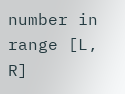number in range [L, R]